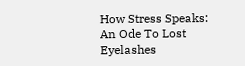How Stress Speaks: An Ode To Lost Eyelashes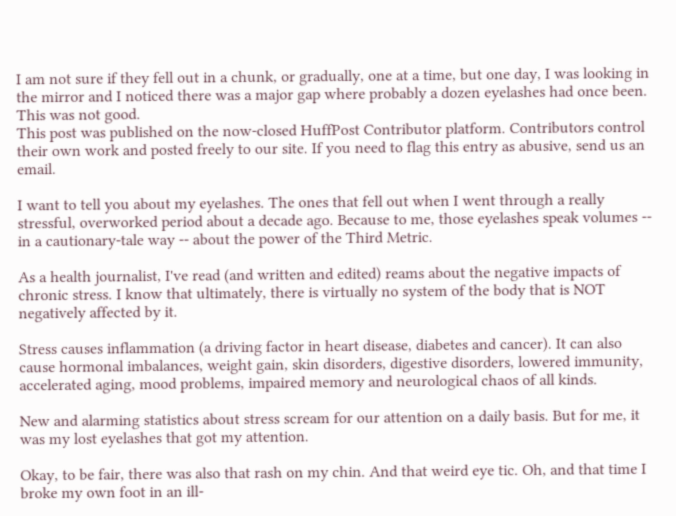I am not sure if they fell out in a chunk, or gradually, one at a time, but one day, I was looking in the mirror and I noticed there was a major gap where probably a dozen eyelashes had once been. This was not good.
This post was published on the now-closed HuffPost Contributor platform. Contributors control their own work and posted freely to our site. If you need to flag this entry as abusive, send us an email.

I want to tell you about my eyelashes. The ones that fell out when I went through a really stressful, overworked period about a decade ago. Because to me, those eyelashes speak volumes -- in a cautionary-tale way -- about the power of the Third Metric.

As a health journalist, I've read (and written and edited) reams about the negative impacts of chronic stress. I know that ultimately, there is virtually no system of the body that is NOT negatively affected by it.

Stress causes inflammation (a driving factor in heart disease, diabetes and cancer). It can also cause hormonal imbalances, weight gain, skin disorders, digestive disorders, lowered immunity, accelerated aging, mood problems, impaired memory and neurological chaos of all kinds.

New and alarming statistics about stress scream for our attention on a daily basis. But for me, it was my lost eyelashes that got my attention.

Okay, to be fair, there was also that rash on my chin. And that weird eye tic. Oh, and that time I broke my own foot in an ill-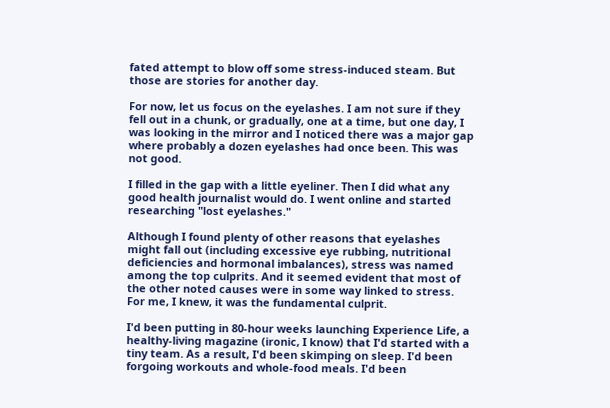fated attempt to blow off some stress-induced steam. But those are stories for another day.

For now, let us focus on the eyelashes. I am not sure if they fell out in a chunk, or gradually, one at a time, but one day, I was looking in the mirror and I noticed there was a major gap where probably a dozen eyelashes had once been. This was not good.

I filled in the gap with a little eyeliner. Then I did what any good health journalist would do. I went online and started researching "lost eyelashes."

Although I found plenty of other reasons that eyelashes might fall out (including excessive eye rubbing, nutritional deficiencies and hormonal imbalances), stress was named among the top culprits. And it seemed evident that most of the other noted causes were in some way linked to stress. For me, I knew, it was the fundamental culprit.

I'd been putting in 80-hour weeks launching Experience Life, a healthy-living magazine (ironic, I know) that I'd started with a tiny team. As a result, I'd been skimping on sleep. I'd been forgoing workouts and whole-food meals. I'd been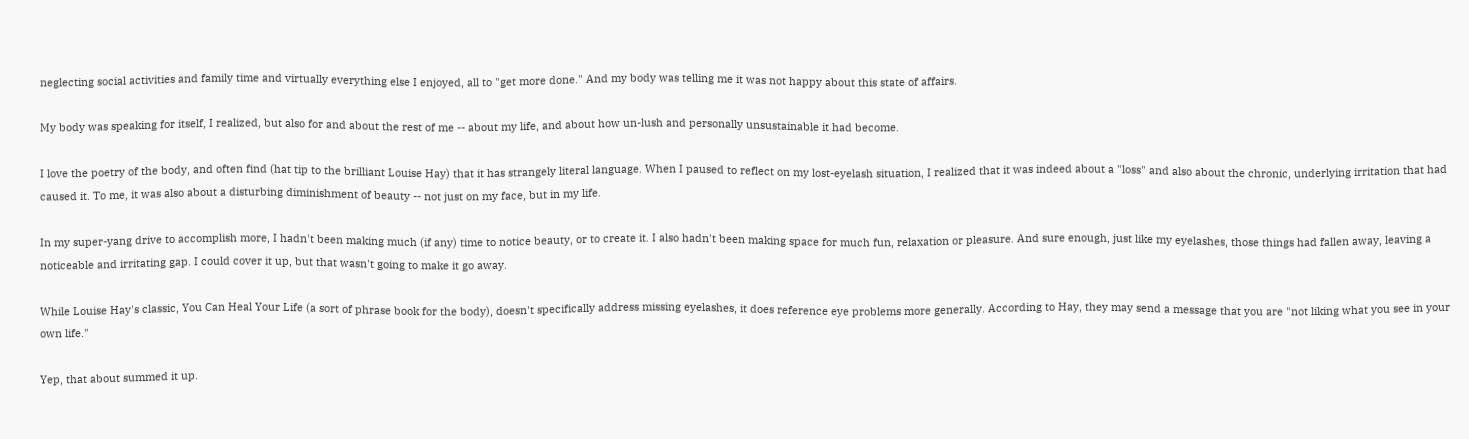neglecting social activities and family time and virtually everything else I enjoyed, all to "get more done." And my body was telling me it was not happy about this state of affairs.

My body was speaking for itself, I realized, but also for and about the rest of me -- about my life, and about how un-lush and personally unsustainable it had become.

I love the poetry of the body, and often find (hat tip to the brilliant Louise Hay) that it has strangely literal language. When I paused to reflect on my lost-eyelash situation, I realized that it was indeed about a "loss" and also about the chronic, underlying irritation that had caused it. To me, it was also about a disturbing diminishment of beauty -- not just on my face, but in my life.

In my super-yang drive to accomplish more, I hadn't been making much (if any) time to notice beauty, or to create it. I also hadn't been making space for much fun, relaxation or pleasure. And sure enough, just like my eyelashes, those things had fallen away, leaving a noticeable and irritating gap. I could cover it up, but that wasn't going to make it go away.

While Louise Hay's classic, You Can Heal Your Life (a sort of phrase book for the body), doesn't specifically address missing eyelashes, it does reference eye problems more generally. According to Hay, they may send a message that you are "not liking what you see in your own life."

Yep, that about summed it up.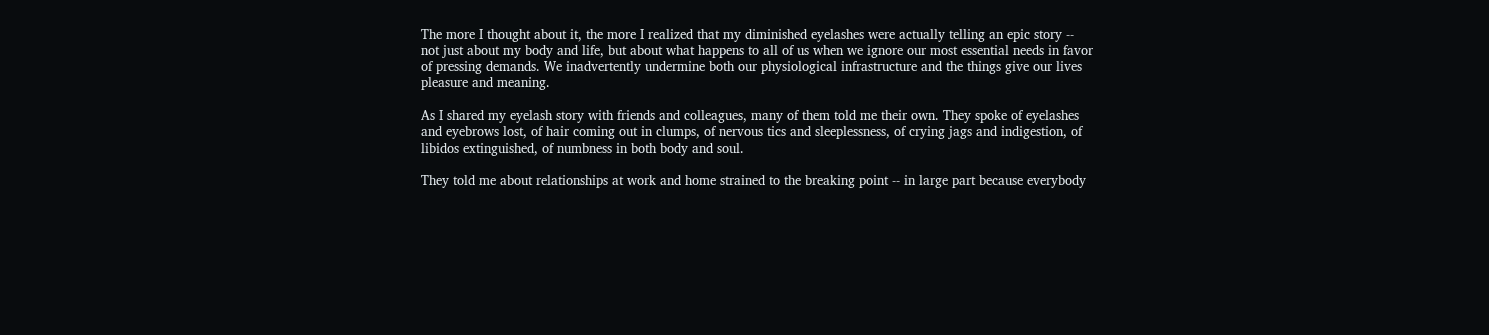The more I thought about it, the more I realized that my diminished eyelashes were actually telling an epic story -- not just about my body and life, but about what happens to all of us when we ignore our most essential needs in favor of pressing demands. We inadvertently undermine both our physiological infrastructure and the things give our lives pleasure and meaning.

As I shared my eyelash story with friends and colleagues, many of them told me their own. They spoke of eyelashes and eyebrows lost, of hair coming out in clumps, of nervous tics and sleeplessness, of crying jags and indigestion, of libidos extinguished, of numbness in both body and soul.

They told me about relationships at work and home strained to the breaking point -- in large part because everybody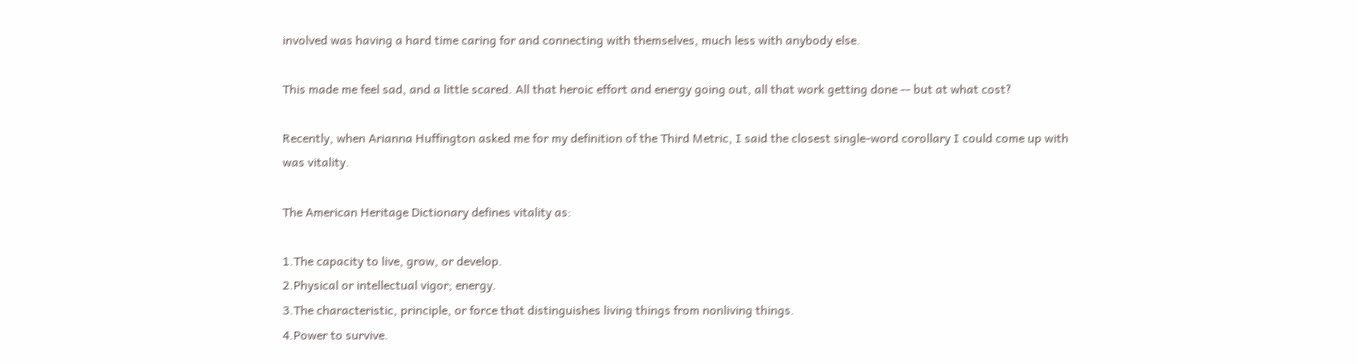involved was having a hard time caring for and connecting with themselves, much less with anybody else.

This made me feel sad, and a little scared. All that heroic effort and energy going out, all that work getting done -- but at what cost?

Recently, when Arianna Huffington asked me for my definition of the Third Metric, I said the closest single-word corollary I could come up with was vitality.

The American Heritage Dictionary defines vitality as:

1.The capacity to live, grow, or develop.
2.Physical or intellectual vigor; energy.
3.The characteristic, principle, or force that distinguishes living things from nonliving things.
4.Power to survive.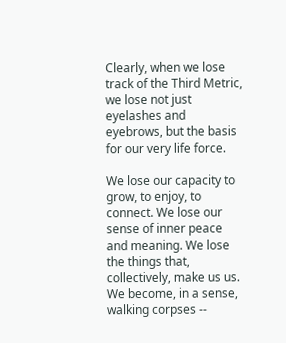Clearly, when we lose track of the Third Metric, we lose not just eyelashes and eyebrows, but the basis for our very life force.

We lose our capacity to grow, to enjoy, to connect. We lose our sense of inner peace and meaning. We lose the things that, collectively, make us us. We become, in a sense, walking corpses --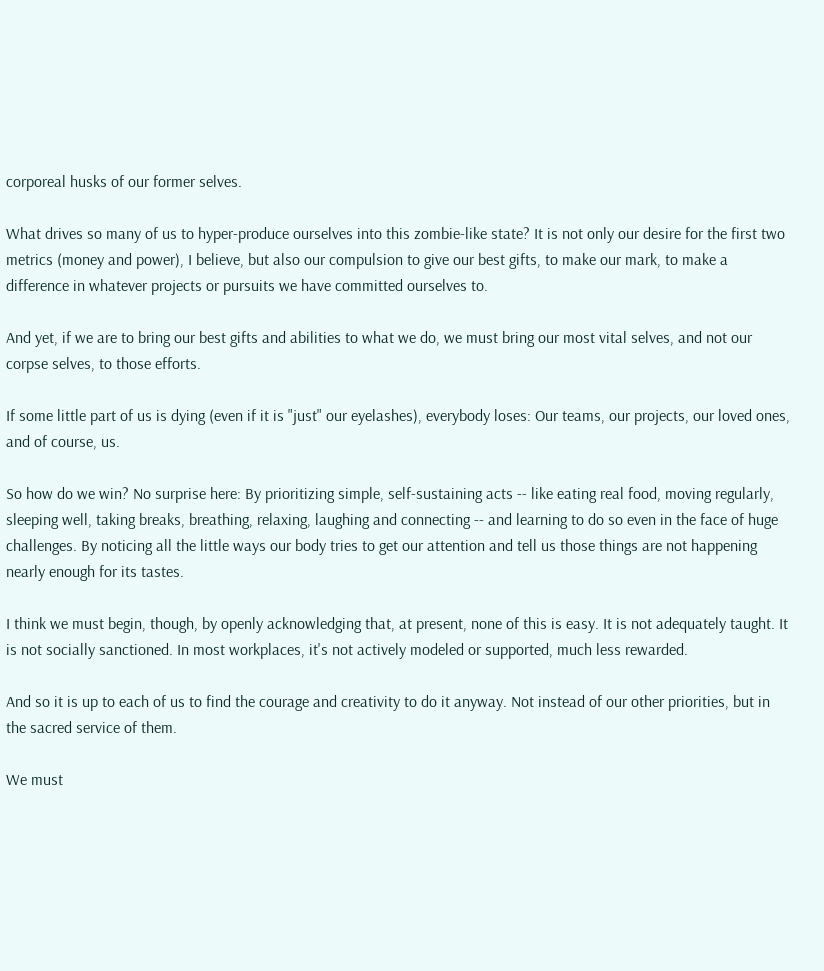corporeal husks of our former selves.

What drives so many of us to hyper-produce ourselves into this zombie-like state? It is not only our desire for the first two metrics (money and power), I believe, but also our compulsion to give our best gifts, to make our mark, to make a difference in whatever projects or pursuits we have committed ourselves to.

And yet, if we are to bring our best gifts and abilities to what we do, we must bring our most vital selves, and not our corpse selves, to those efforts.

If some little part of us is dying (even if it is "just" our eyelashes), everybody loses: Our teams, our projects, our loved ones, and of course, us.

So how do we win? No surprise here: By prioritizing simple, self-sustaining acts -- like eating real food, moving regularly, sleeping well, taking breaks, breathing, relaxing, laughing and connecting -- and learning to do so even in the face of huge challenges. By noticing all the little ways our body tries to get our attention and tell us those things are not happening nearly enough for its tastes.

I think we must begin, though, by openly acknowledging that, at present, none of this is easy. It is not adequately taught. It is not socially sanctioned. In most workplaces, it's not actively modeled or supported, much less rewarded.

And so it is up to each of us to find the courage and creativity to do it anyway. Not instead of our other priorities, but in the sacred service of them.

We must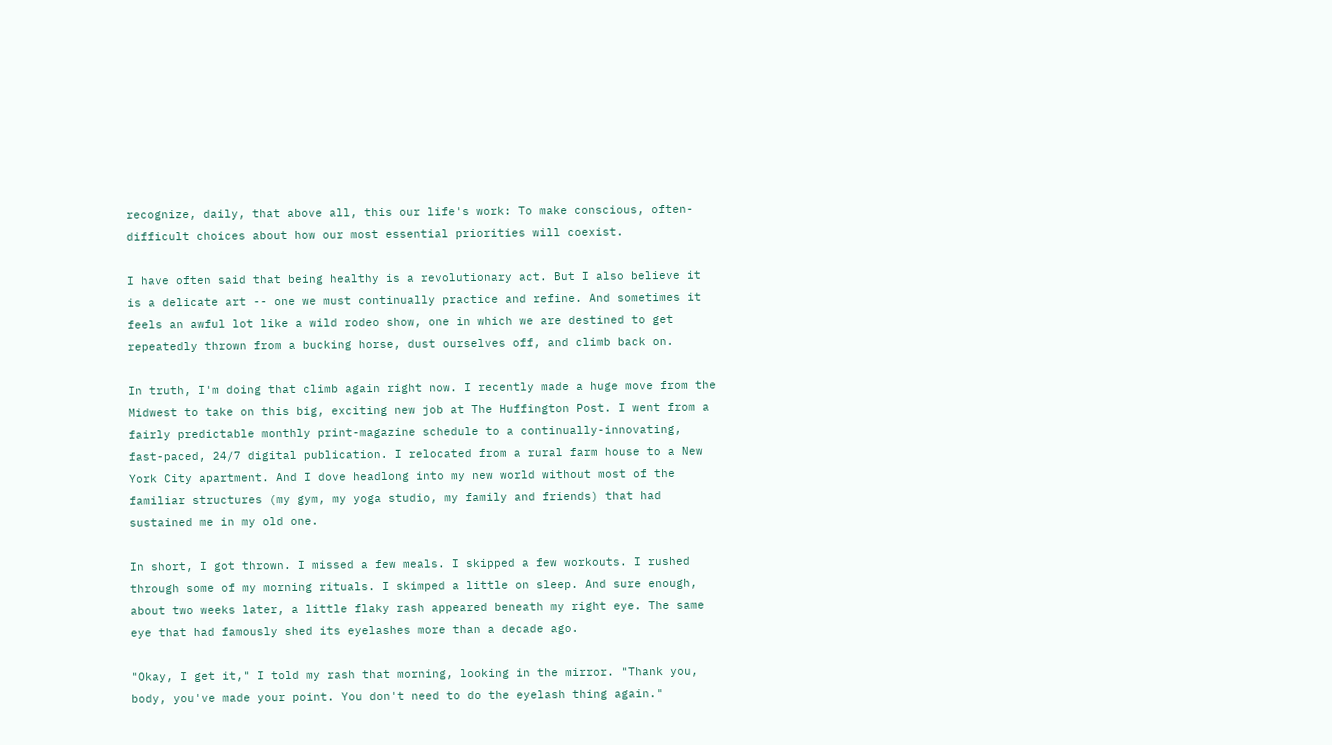recognize, daily, that above all, this our life's work: To make conscious, often-difficult choices about how our most essential priorities will coexist.

I have often said that being healthy is a revolutionary act. But I also believe it is a delicate art -- one we must continually practice and refine. And sometimes it feels an awful lot like a wild rodeo show, one in which we are destined to get repeatedly thrown from a bucking horse, dust ourselves off, and climb back on.

In truth, I'm doing that climb again right now. I recently made a huge move from the Midwest to take on this big, exciting new job at The Huffington Post. I went from a fairly predictable monthly print-magazine schedule to a continually-innovating, fast-paced, 24/7 digital publication. I relocated from a rural farm house to a New York City apartment. And I dove headlong into my new world without most of the familiar structures (my gym, my yoga studio, my family and friends) that had sustained me in my old one.

In short, I got thrown. I missed a few meals. I skipped a few workouts. I rushed through some of my morning rituals. I skimped a little on sleep. And sure enough, about two weeks later, a little flaky rash appeared beneath my right eye. The same eye that had famously shed its eyelashes more than a decade ago.

"Okay, I get it," I told my rash that morning, looking in the mirror. "Thank you, body, you've made your point. You don't need to do the eyelash thing again."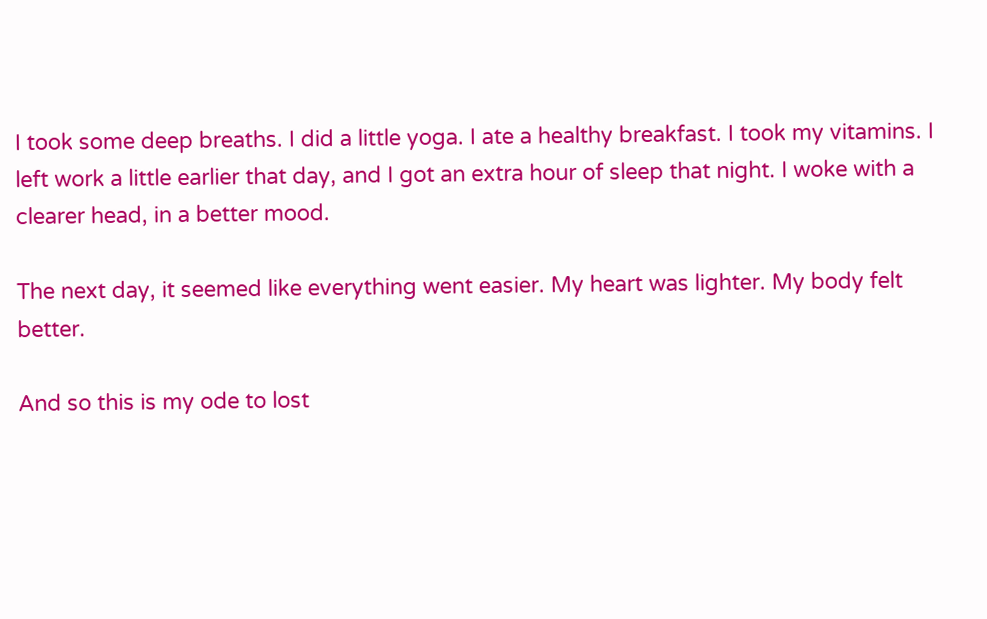I took some deep breaths. I did a little yoga. I ate a healthy breakfast. I took my vitamins. I left work a little earlier that day, and I got an extra hour of sleep that night. I woke with a clearer head, in a better mood.

The next day, it seemed like everything went easier. My heart was lighter. My body felt better.

And so this is my ode to lost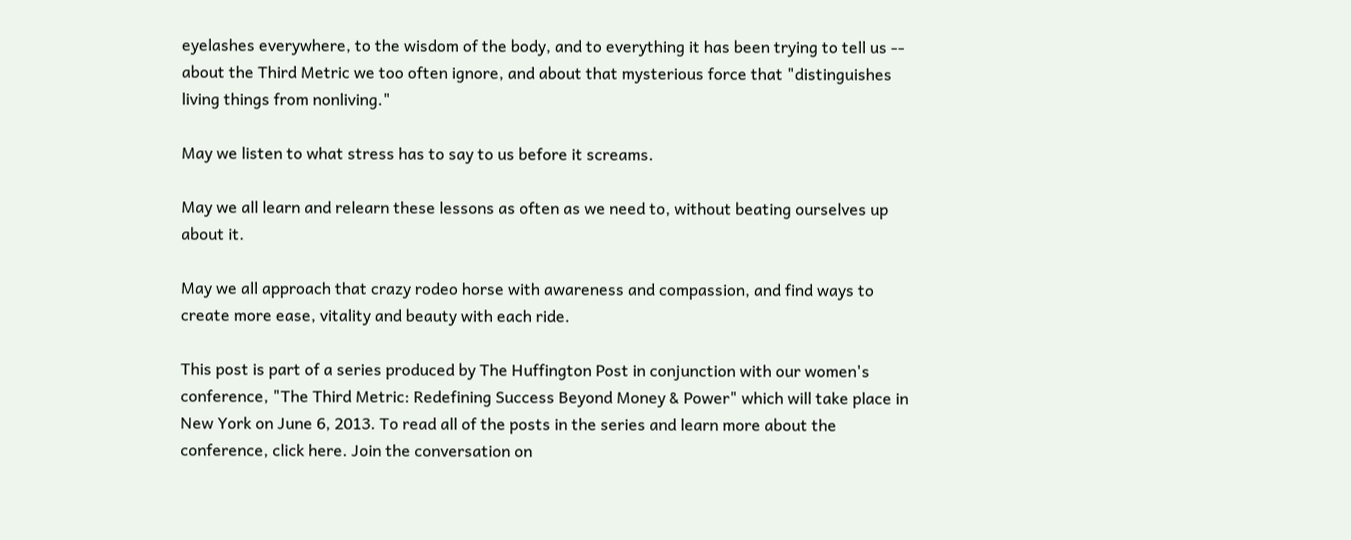eyelashes everywhere, to the wisdom of the body, and to everything it has been trying to tell us -- about the Third Metric we too often ignore, and about that mysterious force that "distinguishes living things from nonliving."

May we listen to what stress has to say to us before it screams.

May we all learn and relearn these lessons as often as we need to, without beating ourselves up about it.

May we all approach that crazy rodeo horse with awareness and compassion, and find ways to create more ease, vitality and beauty with each ride.

This post is part of a series produced by The Huffington Post in conjunction with our women's conference, "The Third Metric: Redefining Success Beyond Money & Power" which will take place in New York on June 6, 2013. To read all of the posts in the series and learn more about the conference, click here. Join the conversation on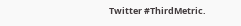Twitter #ThirdMetric.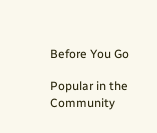Before You Go

Popular in the Community